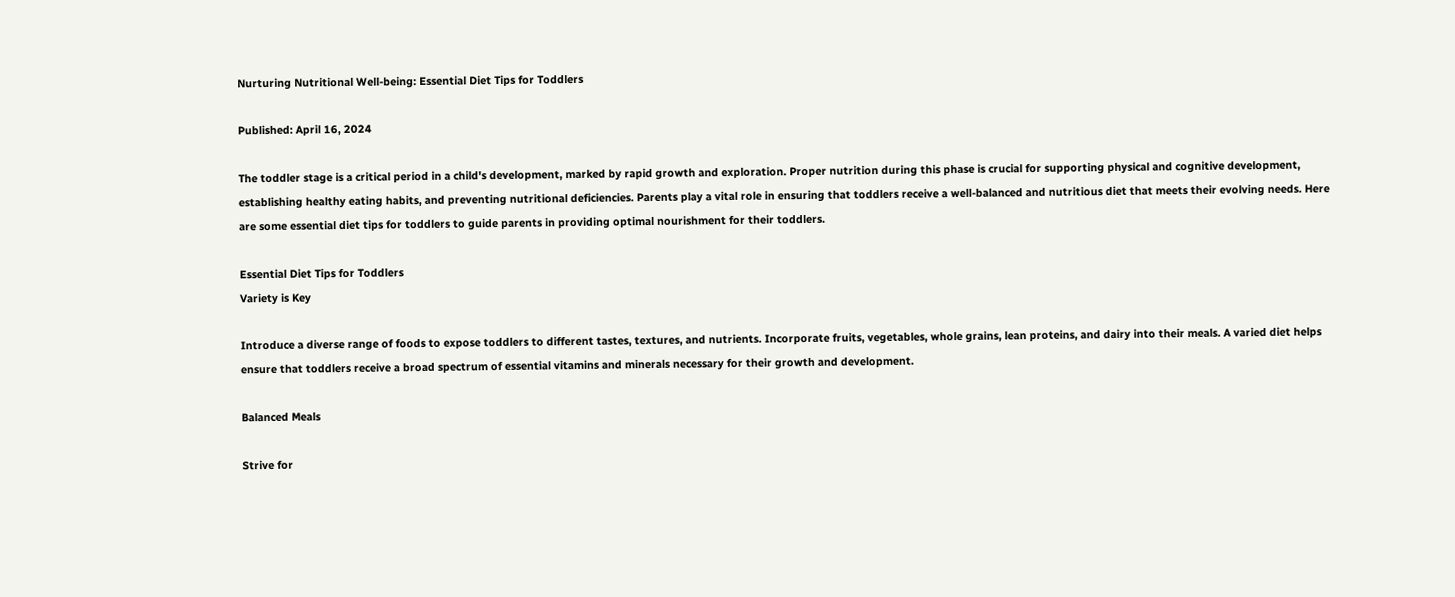Nurturing Nutritional Well-being: Essential Diet Tips for Toddlers

Published: April 16, 2024

The toddler stage is a critical period in a child's development, marked by rapid growth and exploration. Proper nutrition during this phase is crucial for supporting physical and cognitive development, establishing healthy eating habits, and preventing nutritional deficiencies. Parents play a vital role in ensuring that toddlers receive a well-balanced and nutritious diet that meets their evolving needs. Here are some essential diet tips for toddlers to guide parents in providing optimal nourishment for their toddlers.

Essential Diet Tips for Toddlers
Variety is Key

Introduce a diverse range of foods to expose toddlers to different tastes, textures, and nutrients. Incorporate fruits, vegetables, whole grains, lean proteins, and dairy into their meals. A varied diet helps ensure that toddlers receive a broad spectrum of essential vitamins and minerals necessary for their growth and development.

Balanced Meals

Strive for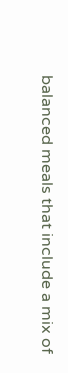balanced meals that include a mix of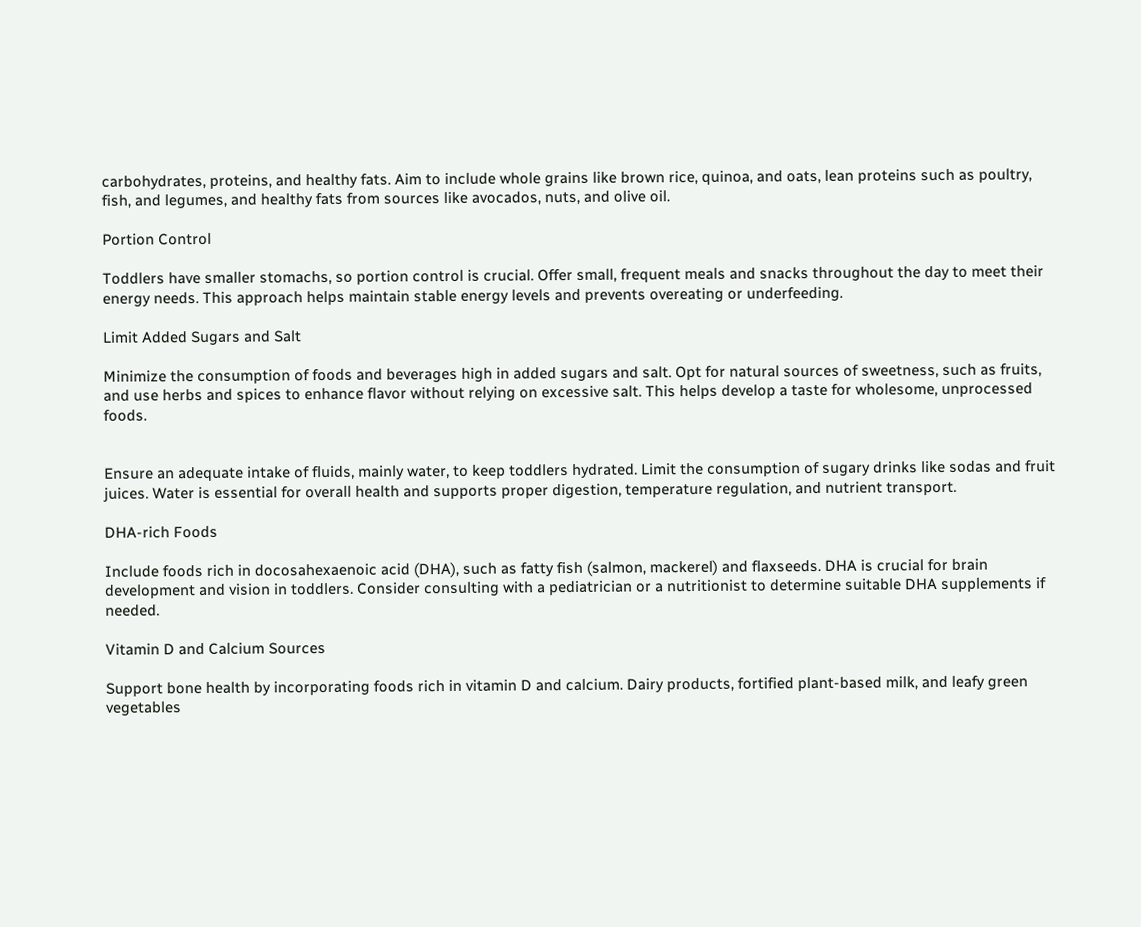carbohydrates, proteins, and healthy fats. Aim to include whole grains like brown rice, quinoa, and oats, lean proteins such as poultry, fish, and legumes, and healthy fats from sources like avocados, nuts, and olive oil.

Portion Control

Toddlers have smaller stomachs, so portion control is crucial. Offer small, frequent meals and snacks throughout the day to meet their energy needs. This approach helps maintain stable energy levels and prevents overeating or underfeeding.

Limit Added Sugars and Salt

Minimize the consumption of foods and beverages high in added sugars and salt. Opt for natural sources of sweetness, such as fruits, and use herbs and spices to enhance flavor without relying on excessive salt. This helps develop a taste for wholesome, unprocessed foods.


Ensure an adequate intake of fluids, mainly water, to keep toddlers hydrated. Limit the consumption of sugary drinks like sodas and fruit juices. Water is essential for overall health and supports proper digestion, temperature regulation, and nutrient transport.

DHA-rich Foods

Include foods rich in docosahexaenoic acid (DHA), such as fatty fish (salmon, mackerel) and flaxseeds. DHA is crucial for brain development and vision in toddlers. Consider consulting with a pediatrician or a nutritionist to determine suitable DHA supplements if needed.

Vitamin D and Calcium Sources

Support bone health by incorporating foods rich in vitamin D and calcium. Dairy products, fortified plant-based milk, and leafy green vegetables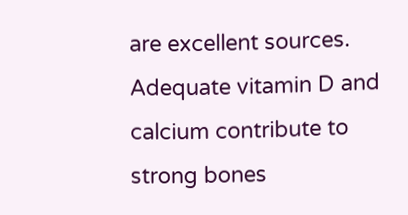are excellent sources. Adequate vitamin D and calcium contribute to strong bones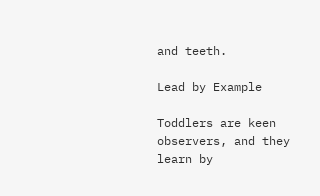and teeth.

Lead by Example

Toddlers are keen observers, and they learn by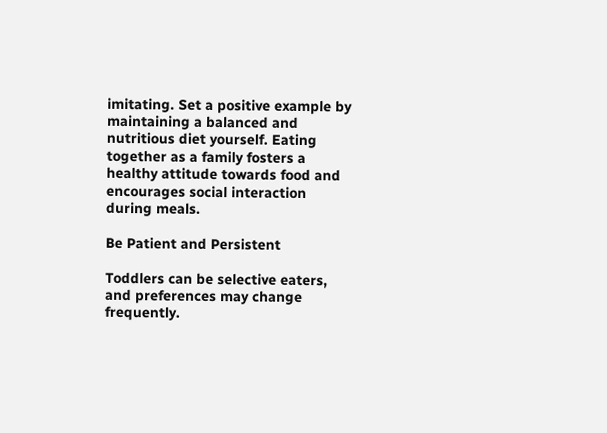imitating. Set a positive example by maintaining a balanced and nutritious diet yourself. Eating together as a family fosters a healthy attitude towards food and encourages social interaction during meals.

Be Patient and Persistent

Toddlers can be selective eaters, and preferences may change frequently.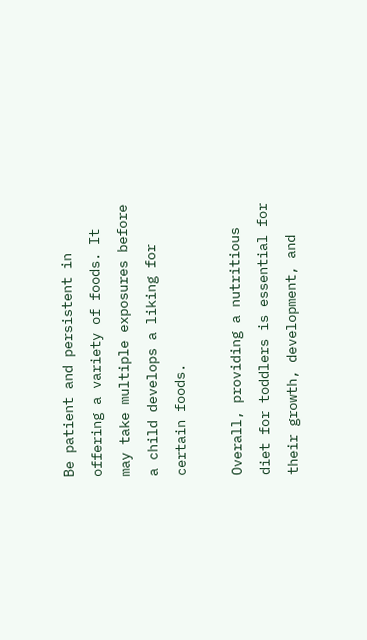Be patient and persistent in offering a variety of foods. It may take multiple exposures before a child develops a liking for certain foods.

Overall, providing a nutritious diet for toddlers is essential for their growth, development, and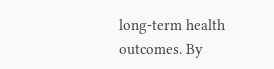long-term health outcomes. By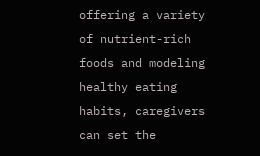offering a variety of nutrient-rich foods and modeling healthy eating habits, caregivers can set the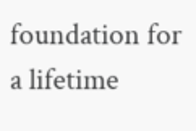foundation for a lifetime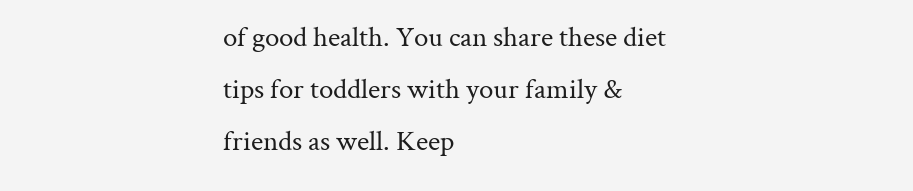of good health. You can share these diet tips for toddlers with your family & friends as well. Keep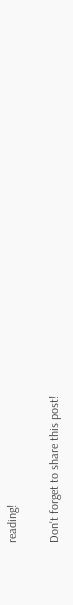reading!

Don't forget to share this post!